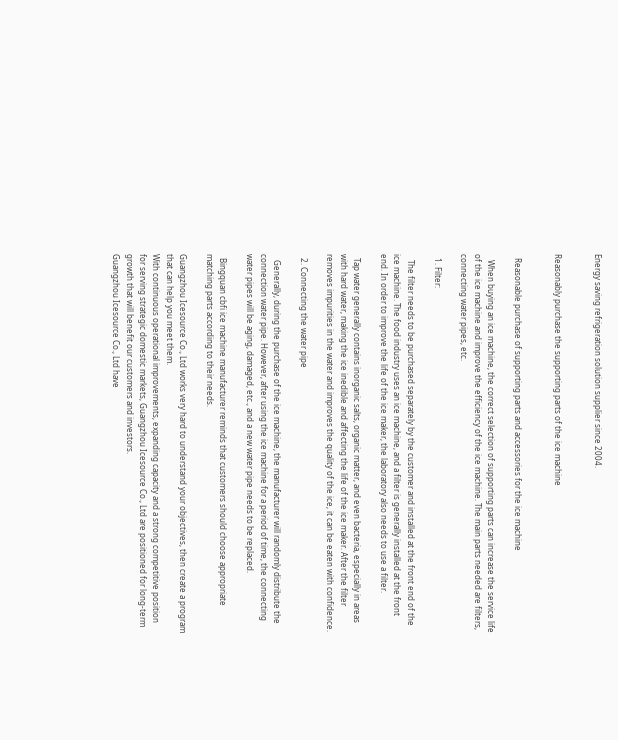Energy saving refrigeration solution supplier since 2004.


Reasonably purchase the supporting parts of the ice machine


  Reasonable purchase of supporting parts and accessories for the ice machine

   When buying an ice machine, the correct selection of supporting parts can increase the service life of the ice machine and improve the efficiency of the ice machine. The main parts needed are filters, connecting water pipes, etc.

  1. Filter:

   The filter needs to be purchased separately by the customer and installed at the front end of the ice machine. The food industry uses an ice machine, and a filter is generally installed at the front end. In order to improve the life of the ice maker, the laboratory also needs to use a filter.

  Tap water generally contains inorganic salts, organic matter, and even bacteria, especially in areas with hard water, making the ice inedible and affecting the life of the ice maker. After the filter removes impurities in the water and improves the quality of the ice, it can be eaten with confidence.

  2. Connecting the water pipe

   Generally, during the purchase of the ice machine, the manufacturer will randomly distribute the connection water pipe. However, after using the ice machine for a period of time, the connecting water pipes will be aging, damaged, etc., and a new water pipe needs to be replaced.

  Bingquan cbfi ice machine manufacturer reminds that customers should choose appropriate matching parts according to their needs.

Guangzhou Icesource Co., Ltd works very hard to understand your objectives, then create a program that can help you meet them.
With continuous operational improvements, expanding capacity and a strong competitive position for serving strategic domestic markets, Guangzhou Icesource Co., Ltd are positioned for long-term growth that will benefit our customers and investors.
Guangzhou Icesource Co., Ltd have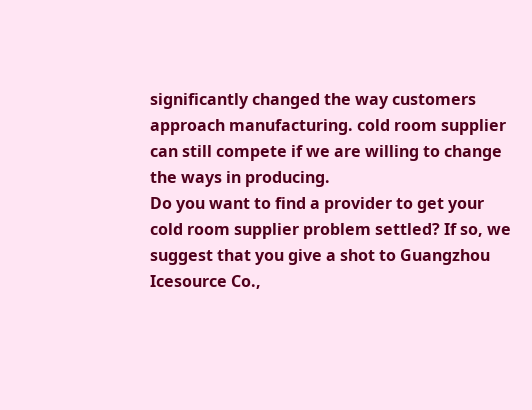significantly changed the way customers approach manufacturing. cold room supplier can still compete if we are willing to change the ways in producing.
Do you want to find a provider to get your cold room supplier problem settled? If so, we suggest that you give a shot to Guangzhou Icesource Co.,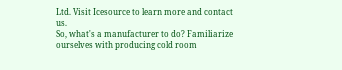Ltd. Visit Icesource to learn more and contact us.
So, what's a manufacturer to do? Familiarize ourselves with producing cold room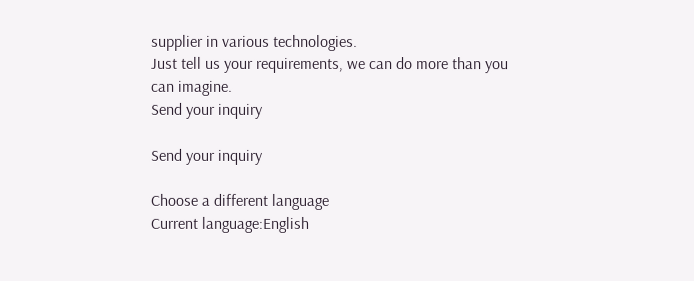supplier in various technologies.
Just tell us your requirements, we can do more than you can imagine.
Send your inquiry

Send your inquiry

Choose a different language
Current language:English